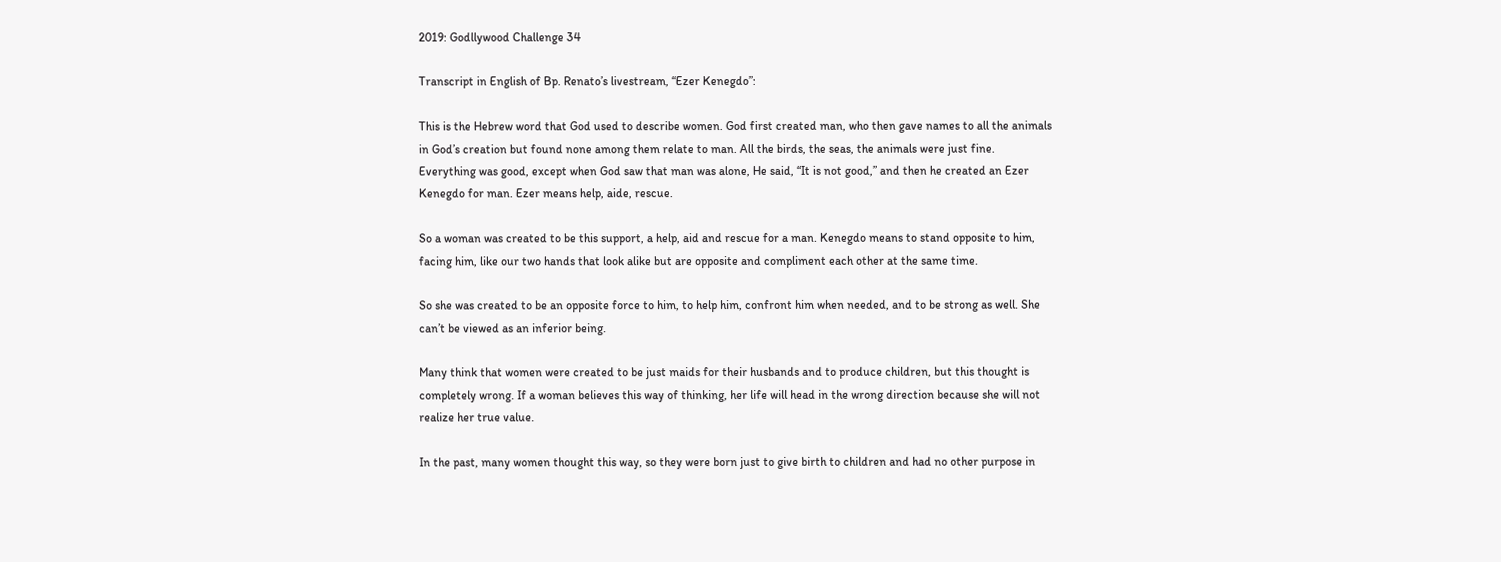2019: Godllywood Challenge 34

Transcript in English of Bp. Renato’s livestream, “Ezer Kenegdo”:

This is the Hebrew word that God used to describe women. God first created man, who then gave names to all the animals in God’s creation but found none among them relate to man. All the birds, the seas, the animals were just fine. Everything was good, except when God saw that man was alone, He said, “It is not good,” and then he created an Ezer Kenegdo for man. Ezer means help, aide, rescue.

So a woman was created to be this support, a help, aid and rescue for a man. Kenegdo means to stand opposite to him, facing him, like our two hands that look alike but are opposite and compliment each other at the same time.

So she was created to be an opposite force to him, to help him, confront him when needed, and to be strong as well. She can’t be viewed as an inferior being.

Many think that women were created to be just maids for their husbands and to produce children, but this thought is completely wrong. If a woman believes this way of thinking, her life will head in the wrong direction because she will not realize her true value.

In the past, many women thought this way, so they were born just to give birth to children and had no other purpose in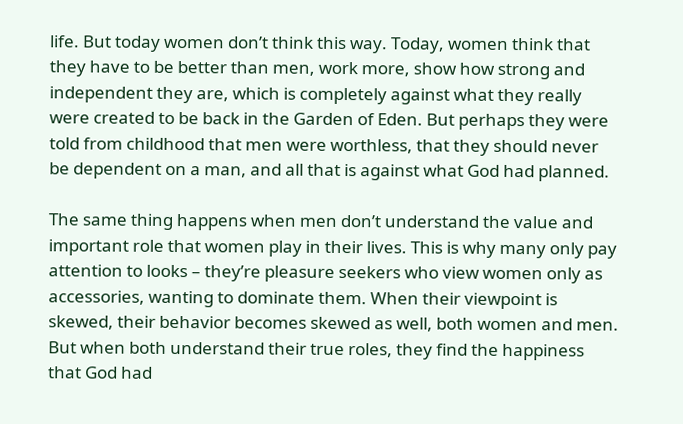life. But today women don’t think this way. Today, women think that they have to be better than men, work more, show how strong and independent they are, which is completely against what they really were created to be back in the Garden of Eden. But perhaps they were told from childhood that men were worthless, that they should never be dependent on a man, and all that is against what God had planned.

The same thing happens when men don’t understand the value and important role that women play in their lives. This is why many only pay attention to looks – they’re pleasure seekers who view women only as accessories, wanting to dominate them. When their viewpoint is skewed, their behavior becomes skewed as well, both women and men. But when both understand their true roles, they find the happiness that God had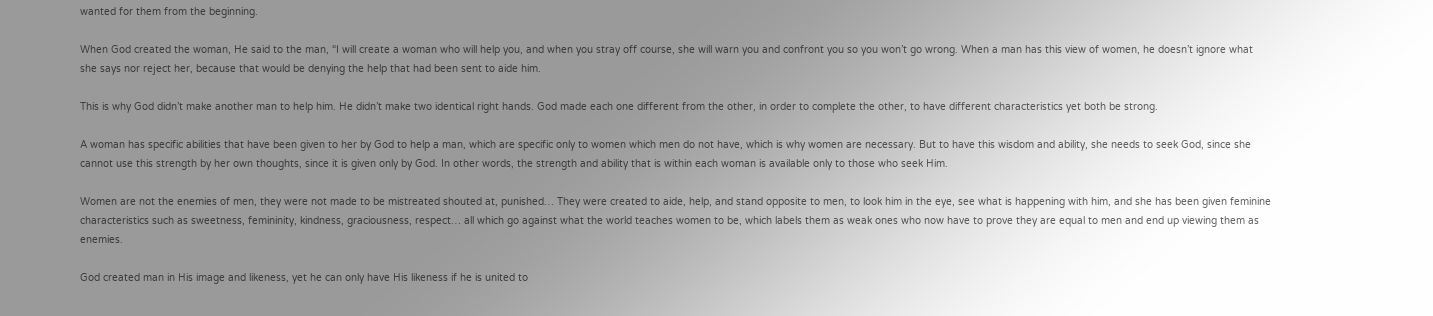wanted for them from the beginning.

When God created the woman, He said to the man, “I will create a woman who will help you, and when you stray off course, she will warn you and confront you so you won’t go wrong. When a man has this view of women, he doesn’t ignore what she says nor reject her, because that would be denying the help that had been sent to aide him.

This is why God didn’t make another man to help him. He didn’t make two identical right hands. God made each one different from the other, in order to complete the other, to have different characteristics yet both be strong.

A woman has specific abilities that have been given to her by God to help a man, which are specific only to women which men do not have, which is why women are necessary. But to have this wisdom and ability, she needs to seek God, since she cannot use this strength by her own thoughts, since it is given only by God. In other words, the strength and ability that is within each woman is available only to those who seek Him.

Women are not the enemies of men, they were not made to be mistreated shouted at, punished… They were created to aide, help, and stand opposite to men, to look him in the eye, see what is happening with him, and she has been given feminine characteristics such as sweetness, femininity, kindness, graciousness, respect… all which go against what the world teaches women to be, which labels them as weak ones who now have to prove they are equal to men and end up viewing them as enemies.

God created man in His image and likeness, yet he can only have His likeness if he is united to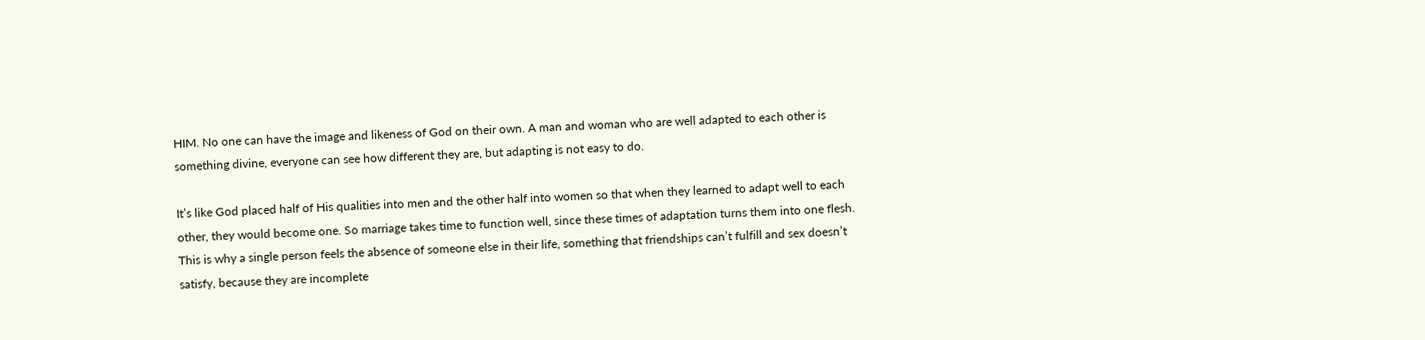HIM. No one can have the image and likeness of God on their own. A man and woman who are well adapted to each other is something divine, everyone can see how different they are, but adapting is not easy to do.

It’s like God placed half of His qualities into men and the other half into women so that when they learned to adapt well to each other, they would become one. So marriage takes time to function well, since these times of adaptation turns them into one flesh. This is why a single person feels the absence of someone else in their life, something that friendships can’t fulfill and sex doesn’t satisfy, because they are incomplete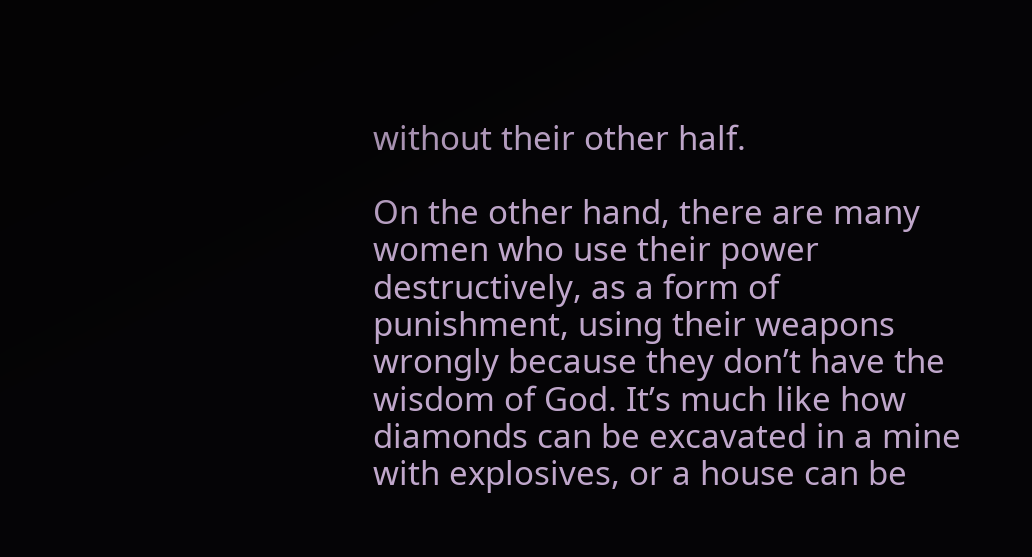without their other half.

On the other hand, there are many women who use their power destructively, as a form of punishment, using their weapons wrongly because they don’t have the wisdom of God. It’s much like how diamonds can be excavated in a mine with explosives, or a house can be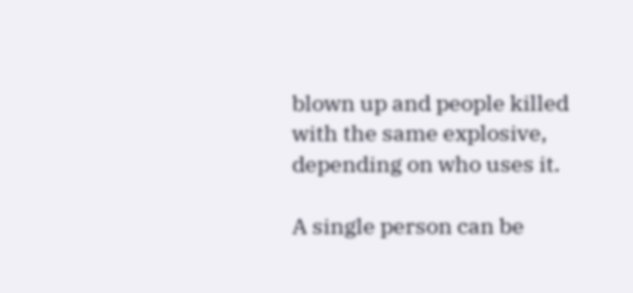blown up and people killed with the same explosive, depending on who uses it.

A single person can be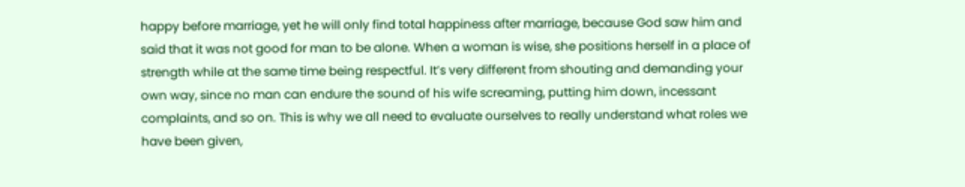happy before marriage, yet he will only find total happiness after marriage, because God saw him and said that it was not good for man to be alone. When a woman is wise, she positions herself in a place of strength while at the same time being respectful. It’s very different from shouting and demanding your own way, since no man can endure the sound of his wife screaming, putting him down, incessant complaints, and so on. This is why we all need to evaluate ourselves to really understand what roles we have been given,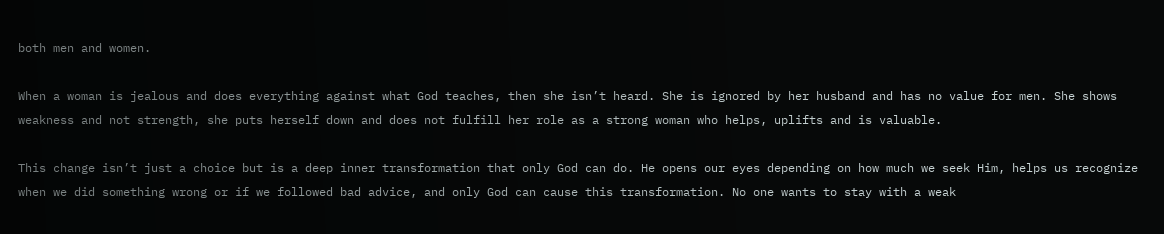both men and women.

When a woman is jealous and does everything against what God teaches, then she isn’t heard. She is ignored by her husband and has no value for men. She shows weakness and not strength, she puts herself down and does not fulfill her role as a strong woman who helps, uplifts and is valuable.

This change isn’t just a choice but is a deep inner transformation that only God can do. He opens our eyes depending on how much we seek Him, helps us recognize when we did something wrong or if we followed bad advice, and only God can cause this transformation. No one wants to stay with a weak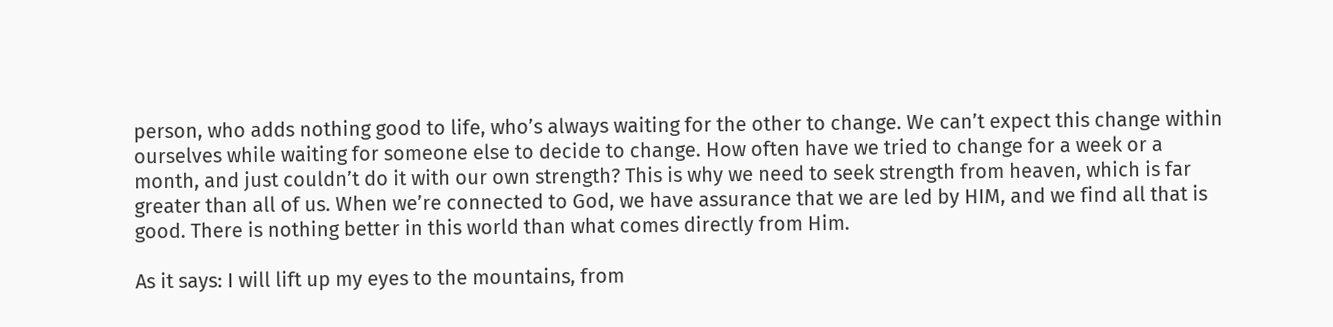person, who adds nothing good to life, who’s always waiting for the other to change. We can’t expect this change within ourselves while waiting for someone else to decide to change. How often have we tried to change for a week or a month, and just couldn’t do it with our own strength? This is why we need to seek strength from heaven, which is far greater than all of us. When we’re connected to God, we have assurance that we are led by HIM, and we find all that is good. There is nothing better in this world than what comes directly from Him.

As it says: I will lift up my eyes to the mountains, from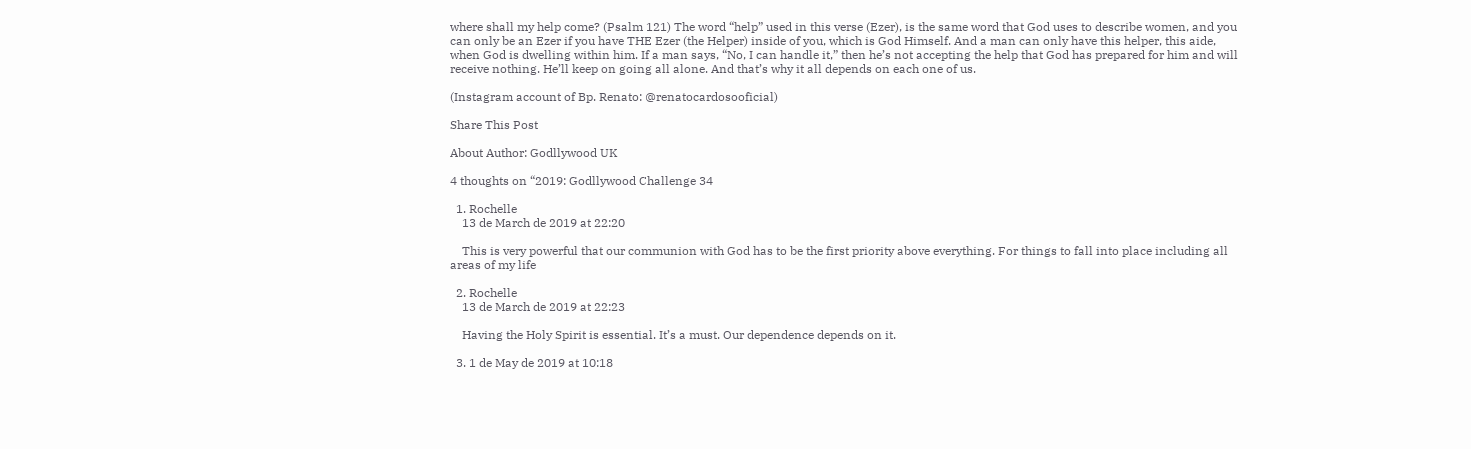where shall my help come? (Psalm 121) The word “help” used in this verse (Ezer), is the same word that God uses to describe women, and you can only be an Ezer if you have THE Ezer (the Helper) inside of you, which is God Himself. And a man can only have this helper, this aide, when God is dwelling within him. If a man says, “No, I can handle it,” then he’s not accepting the help that God has prepared for him and will receive nothing. He’ll keep on going all alone. And that’s why it all depends on each one of us.

(Instagram account of Bp. Renato: @renatocardosooficial)

Share This Post

About Author: Godllywood UK

4 thoughts on “2019: Godllywood Challenge 34

  1. Rochelle
    13 de March de 2019 at 22:20

    This is very powerful that our communion with God has to be the first priority above everything. For things to fall into place including all areas of my life

  2. Rochelle
    13 de March de 2019 at 22:23

    Having the Holy Spirit is essential. It’s a must. Our dependence depends on it.

  3. 1 de May de 2019 at 10:18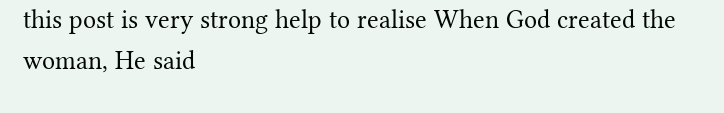this post is very strong help to realise When God created the woman, He said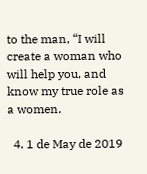to the man, “I will create a woman who will help you, and know my true role as a women.

  4. 1 de May de 2019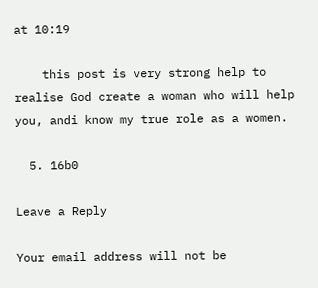at 10:19

    this post is very strong help to realise God create a woman who will help you, andi know my true role as a women.

  5. 16b0

Leave a Reply

Your email address will not be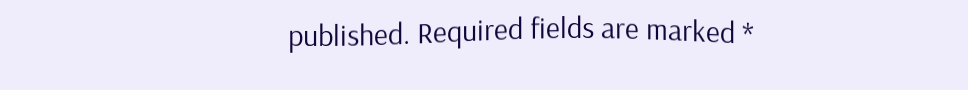published. Required fields are marked *